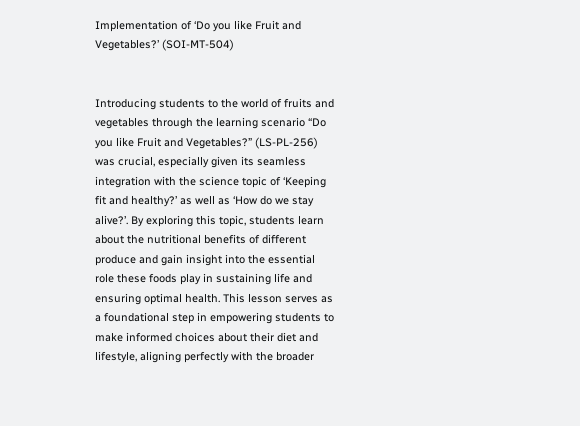Implementation of ‘Do you like Fruit and Vegetables?’ (SOI-MT-504)


Introducing students to the world of fruits and vegetables through the learning scenario “Do you like Fruit and Vegetables?” (LS-PL-256) was crucial, especially given its seamless integration with the science topic of ‘Keeping fit and healthy?’ as well as ‘How do we stay alive?’. By exploring this topic, students learn about the nutritional benefits of different produce and gain insight into the essential role these foods play in sustaining life and ensuring optimal health. This lesson serves as a foundational step in empowering students to make informed choices about their diet and lifestyle, aligning perfectly with the broader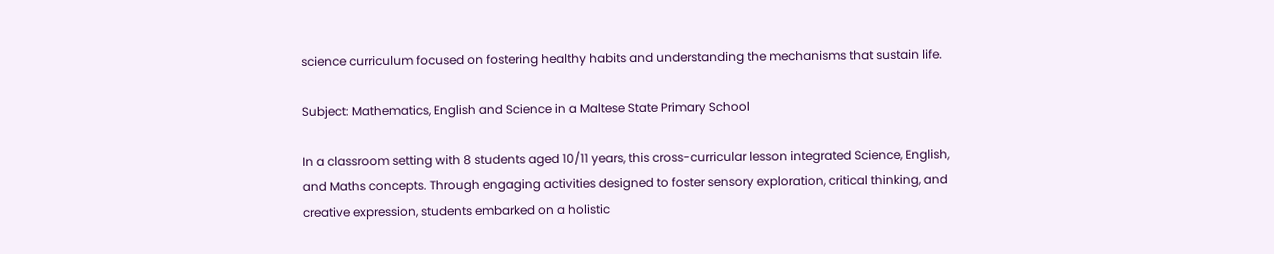science curriculum focused on fostering healthy habits and understanding the mechanisms that sustain life.

Subject: Mathematics, English and Science in a Maltese State Primary School

In a classroom setting with 8 students aged 10/11 years, this cross-curricular lesson integrated Science, English, and Maths concepts. Through engaging activities designed to foster sensory exploration, critical thinking, and creative expression, students embarked on a holistic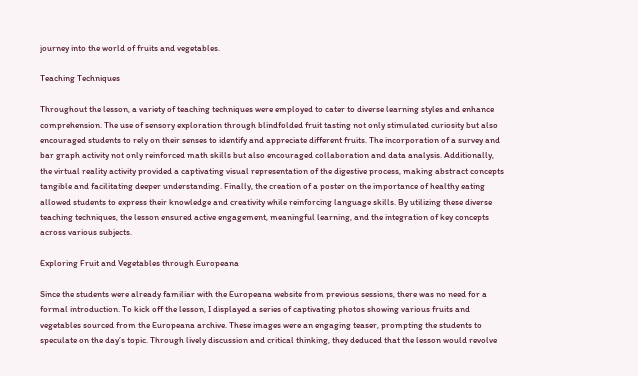journey into the world of fruits and vegetables.

Teaching Techniques

Throughout the lesson, a variety of teaching techniques were employed to cater to diverse learning styles and enhance comprehension. The use of sensory exploration through blindfolded fruit tasting not only stimulated curiosity but also encouraged students to rely on their senses to identify and appreciate different fruits. The incorporation of a survey and bar graph activity not only reinforced math skills but also encouraged collaboration and data analysis. Additionally, the virtual reality activity provided a captivating visual representation of the digestive process, making abstract concepts tangible and facilitating deeper understanding. Finally, the creation of a poster on the importance of healthy eating allowed students to express their knowledge and creativity while reinforcing language skills. By utilizing these diverse teaching techniques, the lesson ensured active engagement, meaningful learning, and the integration of key concepts across various subjects.

Exploring Fruit and Vegetables through Europeana

Since the students were already familiar with the Europeana website from previous sessions, there was no need for a formal introduction. To kick off the lesson, I displayed a series of captivating photos showing various fruits and vegetables sourced from the Europeana archive. These images were an engaging teaser, prompting the students to speculate on the day’s topic. Through lively discussion and critical thinking, they deduced that the lesson would revolve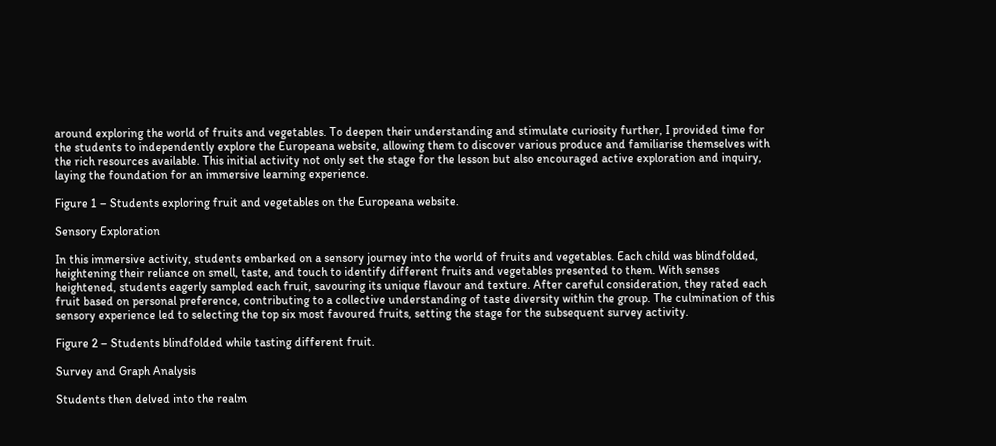around exploring the world of fruits and vegetables. To deepen their understanding and stimulate curiosity further, I provided time for the students to independently explore the Europeana website, allowing them to discover various produce and familiarise themselves with the rich resources available. This initial activity not only set the stage for the lesson but also encouraged active exploration and inquiry, laying the foundation for an immersive learning experience.

Figure 1 – Students exploring fruit and vegetables on the Europeana website.

Sensory Exploration

In this immersive activity, students embarked on a sensory journey into the world of fruits and vegetables. Each child was blindfolded, heightening their reliance on smell, taste, and touch to identify different fruits and vegetables presented to them. With senses heightened, students eagerly sampled each fruit, savouring its unique flavour and texture. After careful consideration, they rated each fruit based on personal preference, contributing to a collective understanding of taste diversity within the group. The culmination of this sensory experience led to selecting the top six most favoured fruits, setting the stage for the subsequent survey activity.

Figure 2 – Students blindfolded while tasting different fruit.

Survey and Graph Analysis

Students then delved into the realm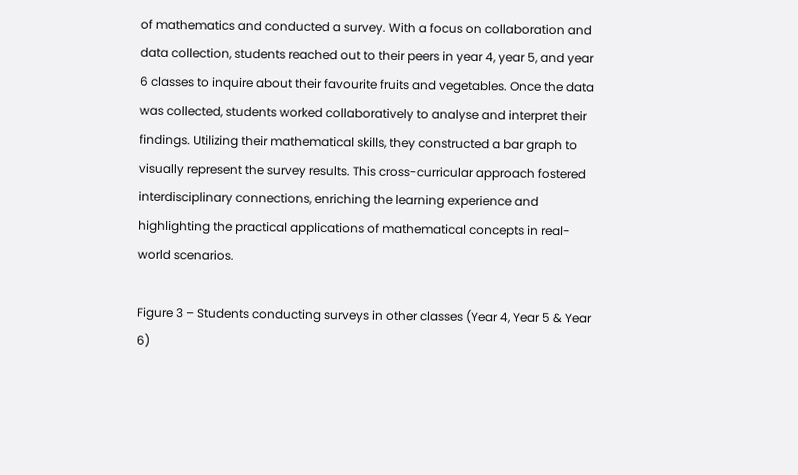of mathematics and conducted a survey. With a focus on collaboration and data collection, students reached out to their peers in year 4, year 5, and year 6 classes to inquire about their favourite fruits and vegetables. Once the data was collected, students worked collaboratively to analyse and interpret their findings. Utilizing their mathematical skills, they constructed a bar graph to visually represent the survey results. This cross-curricular approach fostered interdisciplinary connections, enriching the learning experience and highlighting the practical applications of mathematical concepts in real-world scenarios.

Figure 3 – Students conducting surveys in other classes (Year 4, Year 5 & Year 6)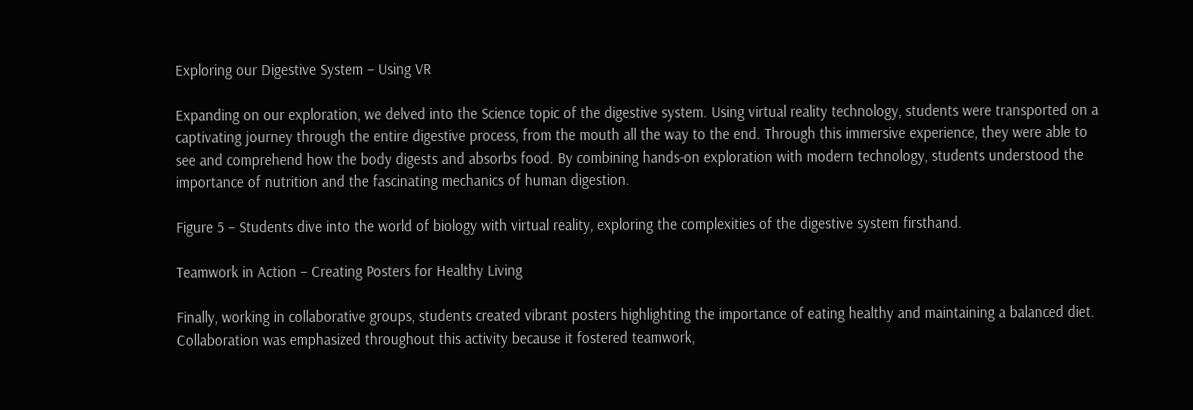Exploring our Digestive System – Using VR

Expanding on our exploration, we delved into the Science topic of the digestive system. Using virtual reality technology, students were transported on a captivating journey through the entire digestive process, from the mouth all the way to the end. Through this immersive experience, they were able to see and comprehend how the body digests and absorbs food. By combining hands-on exploration with modern technology, students understood the importance of nutrition and the fascinating mechanics of human digestion.

Figure 5 – Students dive into the world of biology with virtual reality, exploring the complexities of the digestive system firsthand.

Teamwork in Action – Creating Posters for Healthy Living

Finally, working in collaborative groups, students created vibrant posters highlighting the importance of eating healthy and maintaining a balanced diet. Collaboration was emphasized throughout this activity because it fostered teamwork,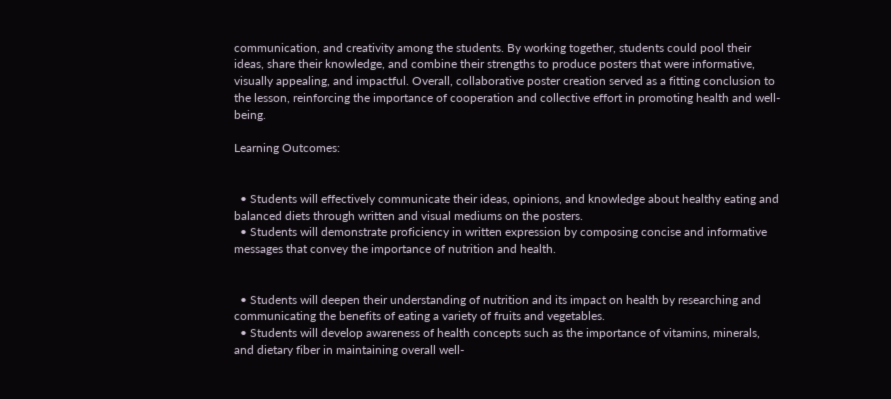communication, and creativity among the students. By working together, students could pool their ideas, share their knowledge, and combine their strengths to produce posters that were informative, visually appealing, and impactful. Overall, collaborative poster creation served as a fitting conclusion to the lesson, reinforcing the importance of cooperation and collective effort in promoting health and well-being.

Learning Outcomes:


  • Students will effectively communicate their ideas, opinions, and knowledge about healthy eating and balanced diets through written and visual mediums on the posters.
  • Students will demonstrate proficiency in written expression by composing concise and informative messages that convey the importance of nutrition and health.


  • Students will deepen their understanding of nutrition and its impact on health by researching and communicating the benefits of eating a variety of fruits and vegetables.
  • Students will develop awareness of health concepts such as the importance of vitamins, minerals, and dietary fiber in maintaining overall well-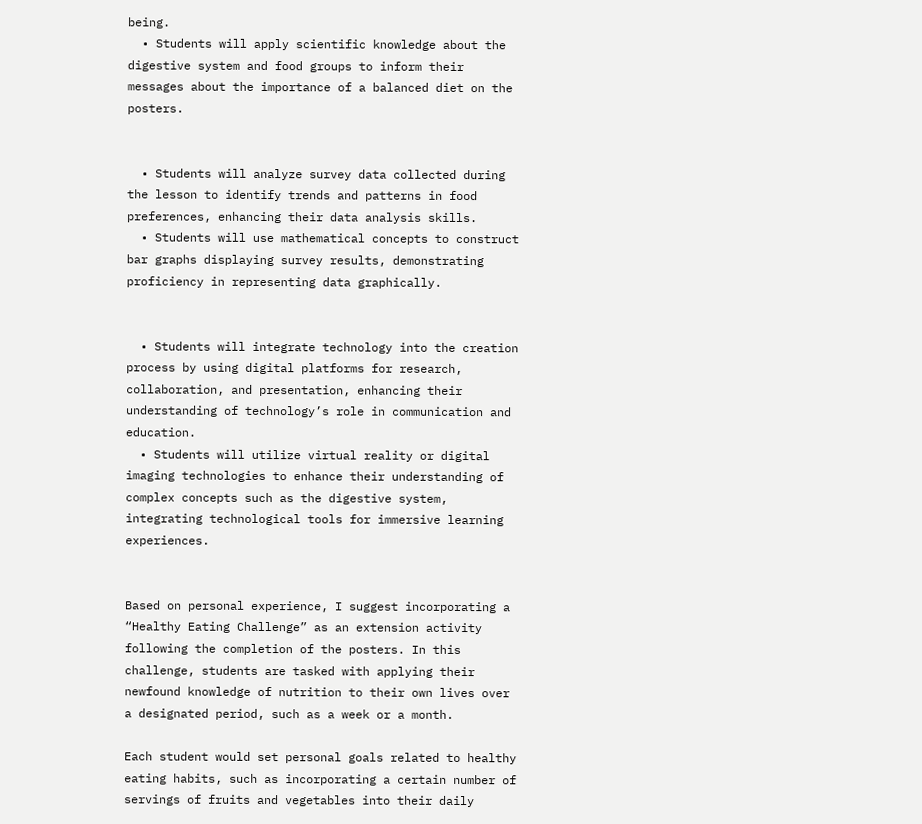being.
  • Students will apply scientific knowledge about the digestive system and food groups to inform their messages about the importance of a balanced diet on the posters.


  • Students will analyze survey data collected during the lesson to identify trends and patterns in food preferences, enhancing their data analysis skills.
  • Students will use mathematical concepts to construct bar graphs displaying survey results, demonstrating proficiency in representing data graphically.


  • Students will integrate technology into the creation process by using digital platforms for research, collaboration, and presentation, enhancing their understanding of technology’s role in communication and education.
  • Students will utilize virtual reality or digital imaging technologies to enhance their understanding of complex concepts such as the digestive system, integrating technological tools for immersive learning experiences.


Based on personal experience, I suggest incorporating a “Healthy Eating Challenge” as an extension activity following the completion of the posters. In this challenge, students are tasked with applying their newfound knowledge of nutrition to their own lives over a designated period, such as a week or a month.

Each student would set personal goals related to healthy eating habits, such as incorporating a certain number of servings of fruits and vegetables into their daily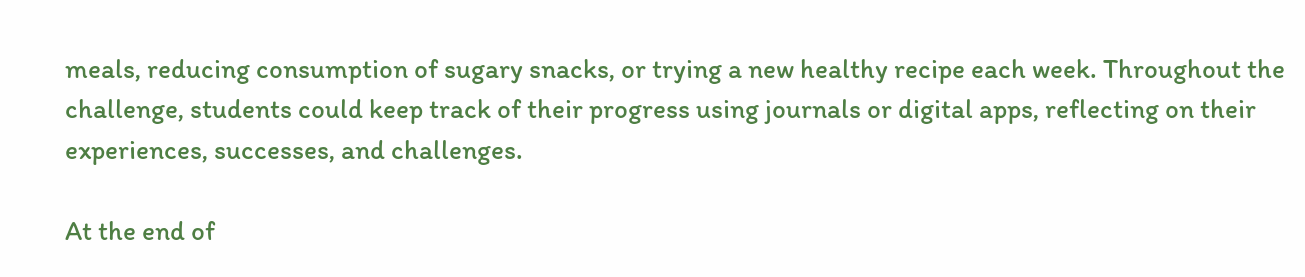meals, reducing consumption of sugary snacks, or trying a new healthy recipe each week. Throughout the challenge, students could keep track of their progress using journals or digital apps, reflecting on their experiences, successes, and challenges.

At the end of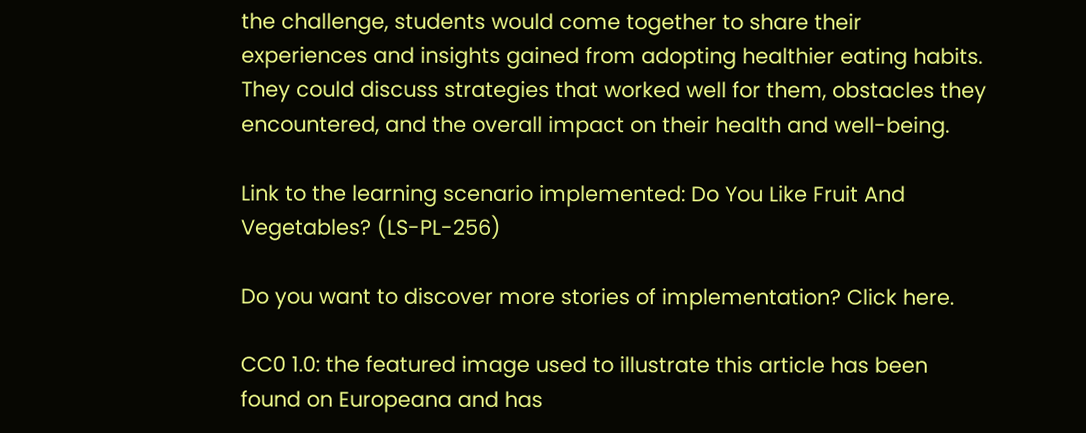the challenge, students would come together to share their experiences and insights gained from adopting healthier eating habits. They could discuss strategies that worked well for them, obstacles they encountered, and the overall impact on their health and well-being.

Link to the learning scenario implemented: Do You Like Fruit And Vegetables? (LS-PL-256)

Do you want to discover more stories of implementation? Click here.

CC0 1.0: the featured image used to illustrate this article has been found on Europeana and has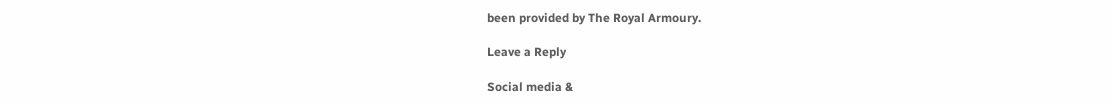been provided by The Royal Armoury.

Leave a Reply

Social media &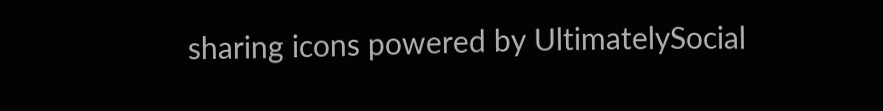sharing icons powered by UltimatelySocial